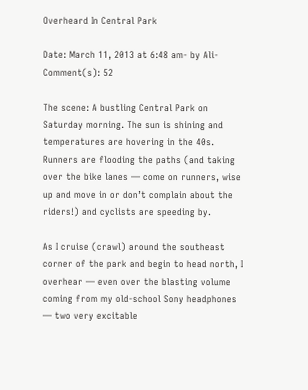Overheard In Central Park

Date: March 11, 2013 at 6:48 am- by Ali- Comment(s): 52

The scene: A bustling Central Park on Saturday morning. The sun is shining and temperatures are hovering in the 40s. Runners are flooding the paths (and taking over the bike lanes — come on runners, wise up and move in or don’t complain about the riders!) and cyclists are speeding by.

As I cruise (crawl) around the southeast corner of the park and begin to head north, I overhear — even over the blasting volume coming from my old-school Sony headphones — two very excitable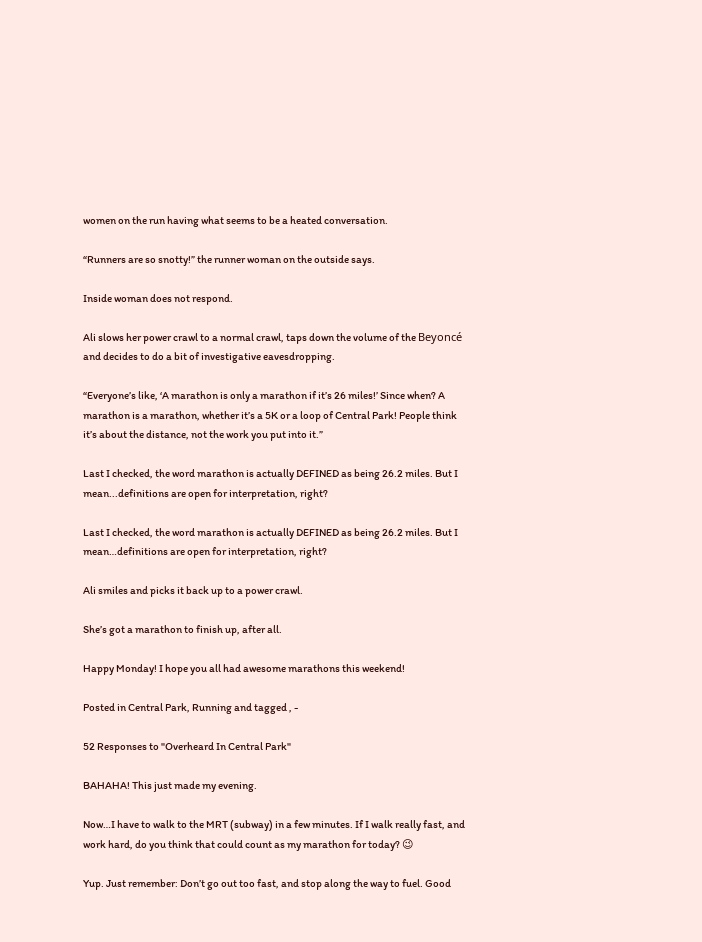women on the run having what seems to be a heated conversation.

“Runners are so snotty!” the runner woman on the outside says.

Inside woman does not respond.

Ali slows her power crawl to a normal crawl, taps down the volume of the Beyoncé and decides to do a bit of investigative eavesdropping.

“Everyone’s like, ‘A marathon is only a marathon if it’s 26 miles!’ Since when? A marathon is a marathon, whether it’s a 5K or a loop of Central Park! People think it’s about the distance, not the work you put into it.”

Last I checked, the word marathon is actually DEFINED as being 26.2 miles. But I mean...definitions are open for interpretation, right?

Last I checked, the word marathon is actually DEFINED as being 26.2 miles. But I mean…definitions are open for interpretation, right?

Ali smiles and picks it back up to a power crawl.

She’s got a marathon to finish up, after all.

Happy Monday! I hope you all had awesome marathons this weekend!

Posted in Central Park, Running and tagged , -

52 Responses to "Overheard In Central Park"

BAHAHA! This just made my evening.

Now…I have to walk to the MRT (subway) in a few minutes. If I walk really fast, and work hard, do you think that could count as my marathon for today? 😉

Yup. Just remember: Don’t go out too fast, and stop along the way to fuel. Good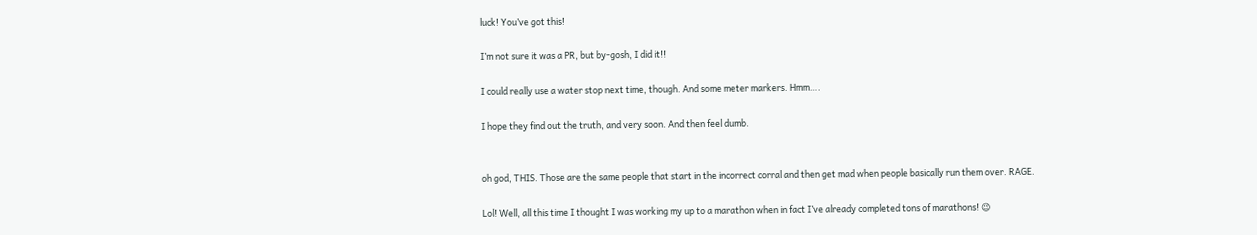luck! You’ve got this!

I’m not sure it was a PR, but by-gosh, I did it!!

I could really use a water stop next time, though. And some meter markers. Hmm….

I hope they find out the truth, and very soon. And then feel dumb.


oh god, THIS. Those are the same people that start in the incorrect corral and then get mad when people basically run them over. RAGE.

Lol! Well, all this time I thought I was working my up to a marathon when in fact I’ve already completed tons of marathons! 😉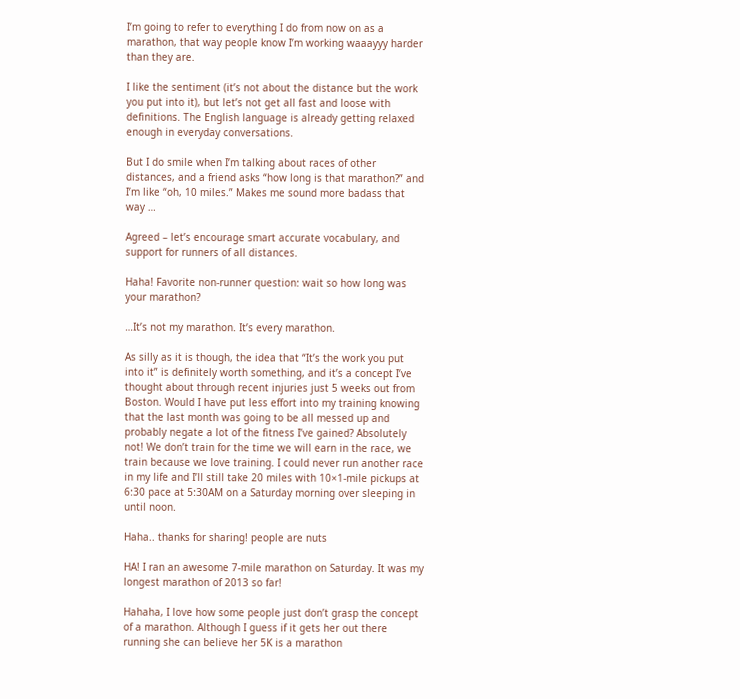I’m going to refer to everything I do from now on as a marathon, that way people know I’m working waaayyy harder than they are.

I like the sentiment (it’s not about the distance but the work you put into it), but let’s not get all fast and loose with definitions. The English language is already getting relaxed enough in everyday conversations.

But I do smile when I’m talking about races of other distances, and a friend asks “how long is that marathon?” and I’m like “oh, 10 miles.” Makes me sound more badass that way …

Agreed – let’s encourage smart accurate vocabulary, and support for runners of all distances.

Haha! Favorite non-runner question: wait so how long was your marathon?

…It’s not my marathon. It’s every marathon.

As silly as it is though, the idea that “It’s the work you put into it” is definitely worth something, and it’s a concept I’ve thought about through recent injuries just 5 weeks out from Boston. Would I have put less effort into my training knowing that the last month was going to be all messed up and probably negate a lot of the fitness I’ve gained? Absolutely not! We don’t train for the time we will earn in the race, we train because we love training. I could never run another race in my life and I’ll still take 20 miles with 10×1-mile pickups at 6:30 pace at 5:30AM on a Saturday morning over sleeping in until noon.

Haha.. thanks for sharing! people are nuts

HA! I ran an awesome 7-mile marathon on Saturday. It was my longest marathon of 2013 so far!

Hahaha, I love how some people just don’t grasp the concept of a marathon. Although I guess if it gets her out there running she can believe her 5K is a marathon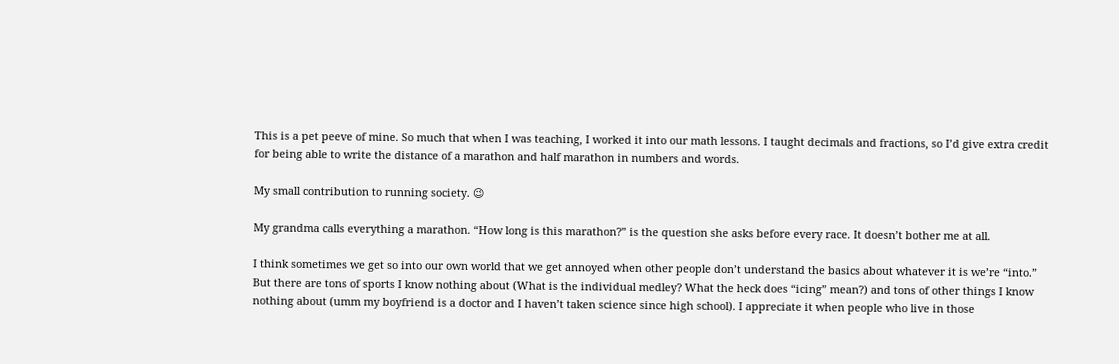This is a pet peeve of mine. So much that when I was teaching, I worked it into our math lessons. I taught decimals and fractions, so I’d give extra credit for being able to write the distance of a marathon and half marathon in numbers and words.

My small contribution to running society. 😉

My grandma calls everything a marathon. “How long is this marathon?” is the question she asks before every race. It doesn’t bother me at all.

I think sometimes we get so into our own world that we get annoyed when other people don’t understand the basics about whatever it is we’re “into.” But there are tons of sports I know nothing about (What is the individual medley? What the heck does “icing” mean?) and tons of other things I know nothing about (umm my boyfriend is a doctor and I haven’t taken science since high school). I appreciate it when people who live in those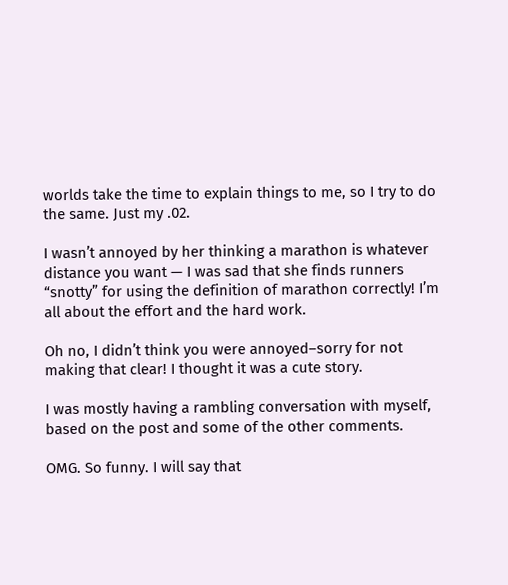worlds take the time to explain things to me, so I try to do the same. Just my .02.

I wasn’t annoyed by her thinking a marathon is whatever distance you want — I was sad that she finds runners “snotty” for using the definition of marathon correctly! I’m all about the effort and the hard work.

Oh no, I didn’t think you were annoyed–sorry for not making that clear! I thought it was a cute story.

I was mostly having a rambling conversation with myself, based on the post and some of the other comments.

OMG. So funny. I will say that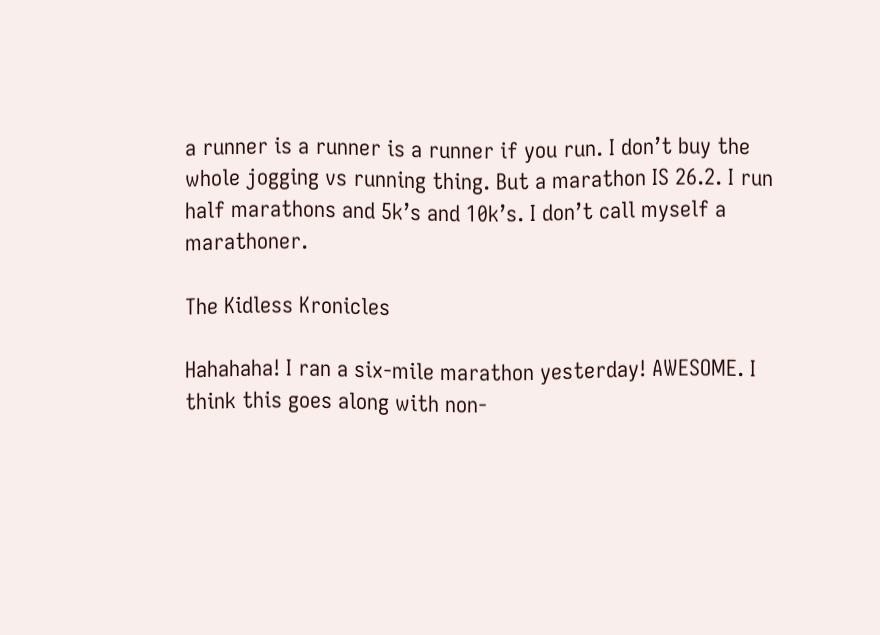a runner is a runner is a runner if you run. I don’t buy the whole jogging vs running thing. But a marathon IS 26.2. I run half marathons and 5k’s and 10k’s. I don’t call myself a marathoner.

The Kidless Kronicles

Hahahaha! I ran a six-mile marathon yesterday! AWESOME. I think this goes along with non-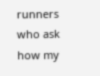runners who ask how my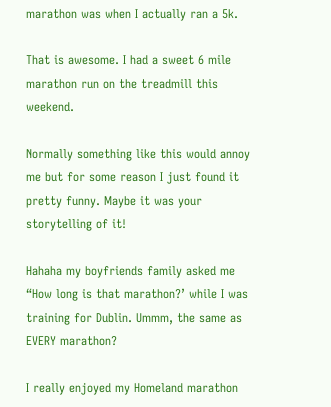marathon was when I actually ran a 5k.

That is awesome. I had a sweet 6 mile marathon run on the treadmill this weekend.

Normally something like this would annoy me but for some reason I just found it pretty funny. Maybe it was your storytelling of it!

Hahaha my boyfriends family asked me “How long is that marathon?’ while I was training for Dublin. Ummm, the same as EVERY marathon?

I really enjoyed my Homeland marathon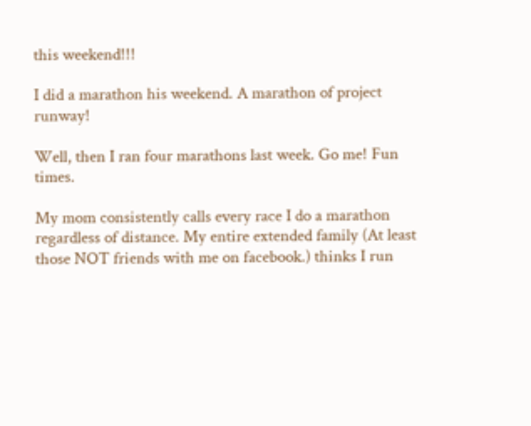this weekend!!!

I did a marathon his weekend. A marathon of project runway!

Well, then I ran four marathons last week. Go me! Fun times.

My mom consistently calls every race I do a marathon regardless of distance. My entire extended family (At least those NOT friends with me on facebook.) thinks I run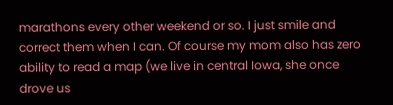marathons every other weekend or so. I just smile and correct them when I can. Of course my mom also has zero ability to read a map (we live in central Iowa, she once drove us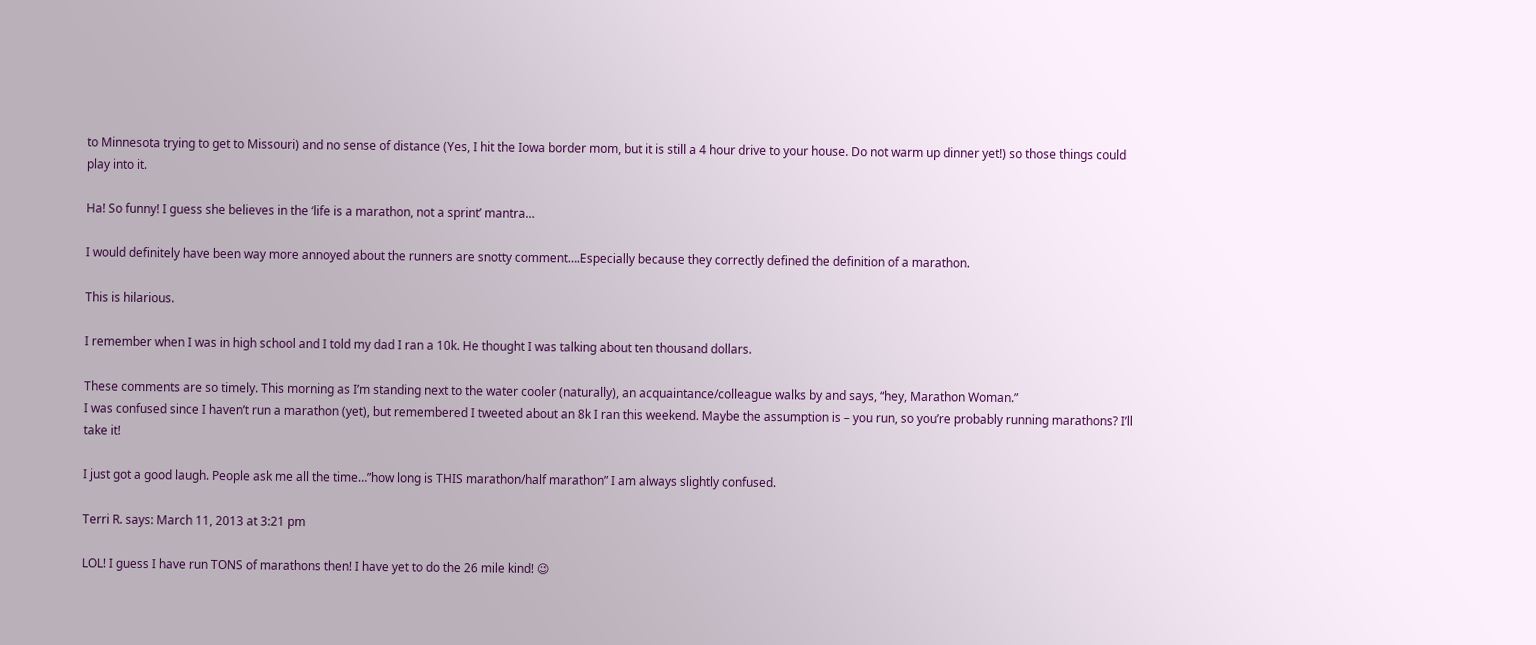to Minnesota trying to get to Missouri) and no sense of distance (Yes, I hit the Iowa border mom, but it is still a 4 hour drive to your house. Do not warm up dinner yet!) so those things could play into it.

Ha! So funny! I guess she believes in the ‘life is a marathon, not a sprint’ mantra…

I would definitely have been way more annoyed about the runners are snotty comment….Especially because they correctly defined the definition of a marathon.

This is hilarious.

I remember when I was in high school and I told my dad I ran a 10k. He thought I was talking about ten thousand dollars.

These comments are so timely. This morning as I’m standing next to the water cooler (naturally), an acquaintance/colleague walks by and says, “hey, Marathon Woman.”
I was confused since I haven’t run a marathon (yet), but remembered I tweeted about an 8k I ran this weekend. Maybe the assumption is – you run, so you’re probably running marathons? I’ll take it!

I just got a good laugh. People ask me all the time…”how long is THIS marathon/half marathon” I am always slightly confused.

Terri R. says: March 11, 2013 at 3:21 pm

LOL! I guess I have run TONS of marathons then! I have yet to do the 26 mile kind! 😉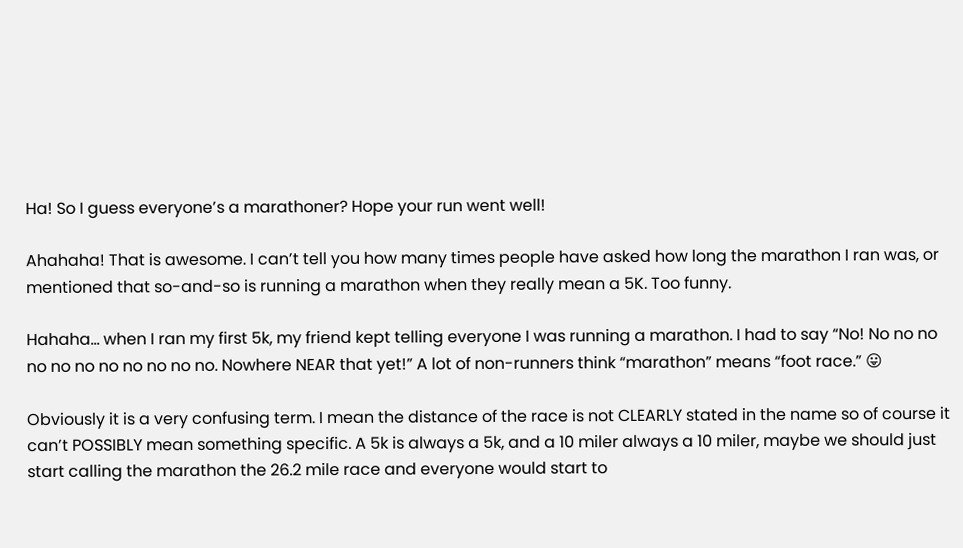Ha! So I guess everyone’s a marathoner? Hope your run went well!

Ahahaha! That is awesome. I can’t tell you how many times people have asked how long the marathon I ran was, or mentioned that so-and-so is running a marathon when they really mean a 5K. Too funny.

Hahaha… when I ran my first 5k, my friend kept telling everyone I was running a marathon. I had to say “No! No no no no no no no no no no no. Nowhere NEAR that yet!” A lot of non-runners think “marathon” means “foot race.” 😛

Obviously it is a very confusing term. I mean the distance of the race is not CLEARLY stated in the name so of course it can’t POSSIBLY mean something specific. A 5k is always a 5k, and a 10 miler always a 10 miler, maybe we should just start calling the marathon the 26.2 mile race and everyone would start to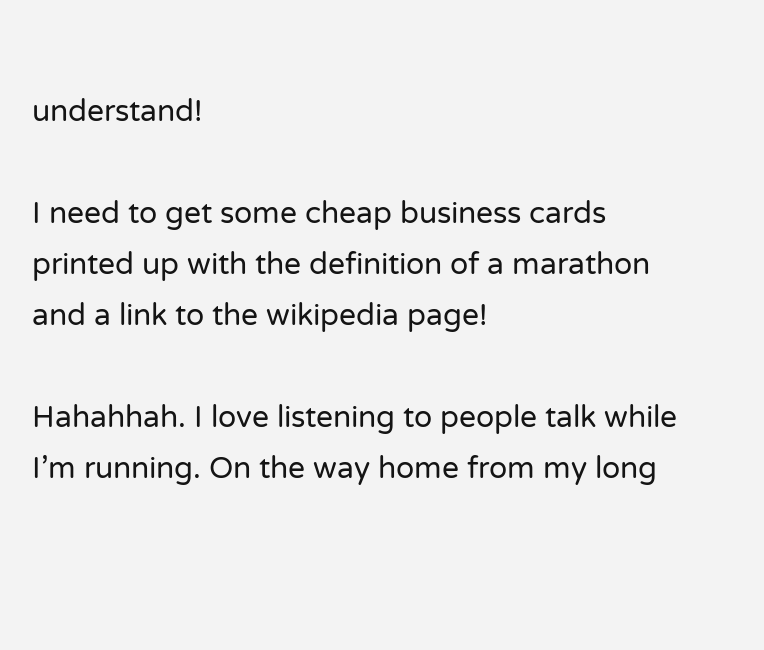understand!

I need to get some cheap business cards printed up with the definition of a marathon and a link to the wikipedia page!

Hahahhah. I love listening to people talk while I’m running. On the way home from my long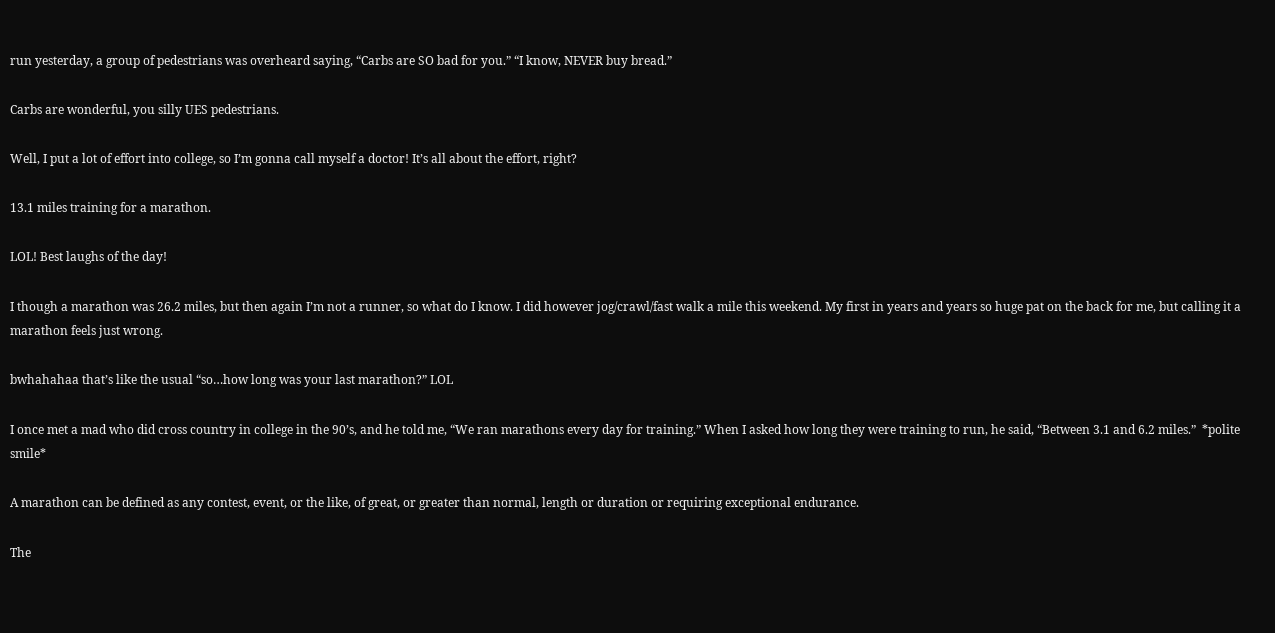run yesterday, a group of pedestrians was overheard saying, “Carbs are SO bad for you.” “I know, NEVER buy bread.”

Carbs are wonderful, you silly UES pedestrians.

Well, I put a lot of effort into college, so I’m gonna call myself a doctor! It’s all about the effort, right?

13.1 miles training for a marathon.

LOL! Best laughs of the day!

I though a marathon was 26.2 miles, but then again I’m not a runner, so what do I know. I did however jog/crawl/fast walk a mile this weekend. My first in years and years so huge pat on the back for me, but calling it a marathon feels just wrong.

bwhahahaa that’s like the usual “so…how long was your last marathon?” LOL

I once met a mad who did cross country in college in the 90’s, and he told me, “We ran marathons every day for training.” When I asked how long they were training to run, he said, “Between 3.1 and 6.2 miles.”  *polite smile*

A marathon can be defined as any contest, event, or the like, of great, or greater than normal, length or duration or requiring exceptional endurance.

The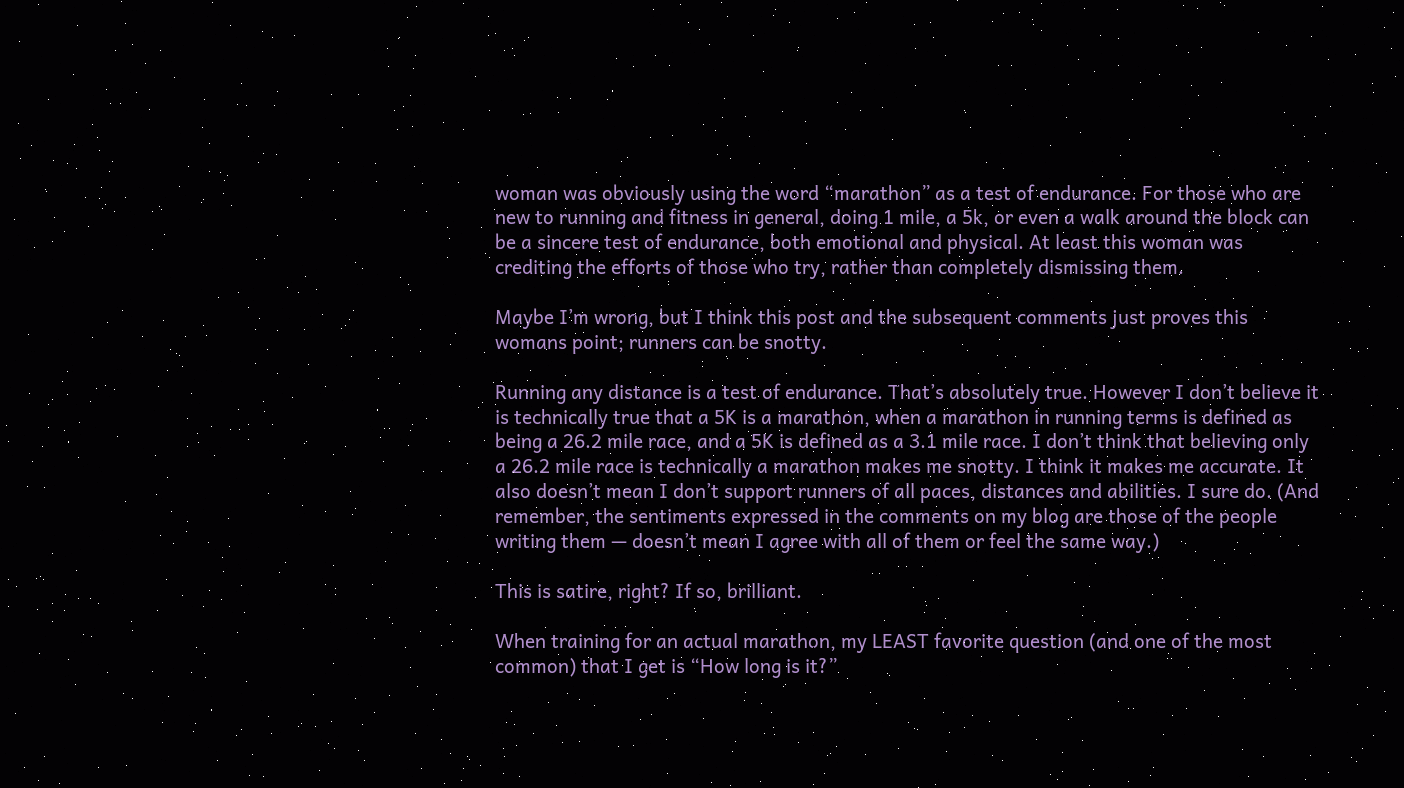woman was obviously using the word “marathon” as a test of endurance. For those who are new to running and fitness in general, doing 1 mile, a 5k, or even a walk around the block can be a sincere test of endurance, both emotional and physical. At least this woman was crediting the efforts of those who try, rather than completely dismissing them.

Maybe I’m wrong, but I think this post and the subsequent comments just proves this womans point; runners can be snotty.

Running any distance is a test of endurance. That’s absolutely true. However I don’t believe it is technically true that a 5K is a marathon, when a marathon in running terms is defined as being a 26.2 mile race, and a 5K is defined as a 3.1 mile race. I don’t think that believing only a 26.2 mile race is technically a marathon makes me snotty. I think it makes me accurate. It also doesn’t mean I don’t support runners of all paces, distances and abilities. I sure do. (And remember, the sentiments expressed in the comments on my blog are those of the people writing them — doesn’t mean I agree with all of them or feel the same way.)

This is satire, right? If so, brilliant.

When training for an actual marathon, my LEAST favorite question (and one of the most common) that I get is “How long is it?”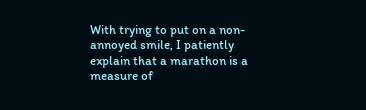With trying to put on a non-annoyed smile, I patiently explain that a marathon is a measure of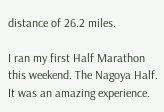distance of 26.2 miles.

I ran my first Half Marathon this weekend. The Nagoya Half. It was an amazing experience.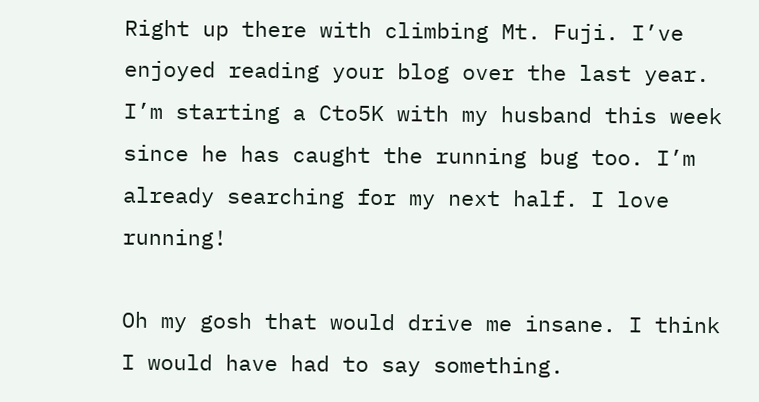Right up there with climbing Mt. Fuji. I’ve enjoyed reading your blog over the last year. I’m starting a Cto5K with my husband this week since he has caught the running bug too. I’m already searching for my next half. I love running!

Oh my gosh that would drive me insane. I think I would have had to say something.